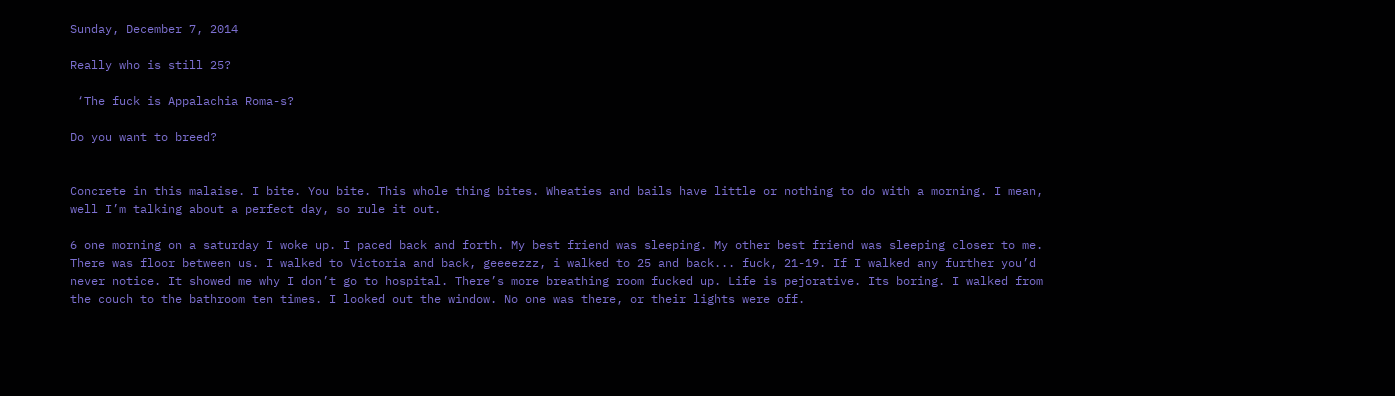Sunday, December 7, 2014

Really who is still 25?

 ‘The fuck is Appalachia Roma-s?

Do you want to breed?


Concrete in this malaise. I bite. You bite. This whole thing bites. Wheaties and bails have little or nothing to do with a morning. I mean, well I’m talking about a perfect day, so rule it out.

6 one morning on a saturday I woke up. I paced back and forth. My best friend was sleeping. My other best friend was sleeping closer to me. There was floor between us. I walked to Victoria and back, geeeezzz, i walked to 25 and back... fuck, 21-19. If I walked any further you’d never notice. It showed me why I don’t go to hospital. There’s more breathing room fucked up. Life is pejorative. Its boring. I walked from the couch to the bathroom ten times. I looked out the window. No one was there, or their lights were off.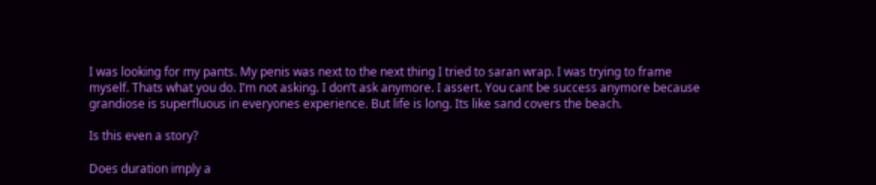I was looking for my pants. My penis was next to the next thing I tried to saran wrap. I was trying to frame myself. Thats what you do. I’m not asking. I don’t ask anymore. I assert. You cant be success anymore because grandiose is superfluous in everyones experience. But life is long. Its like sand covers the beach.

Is this even a story?

Does duration imply a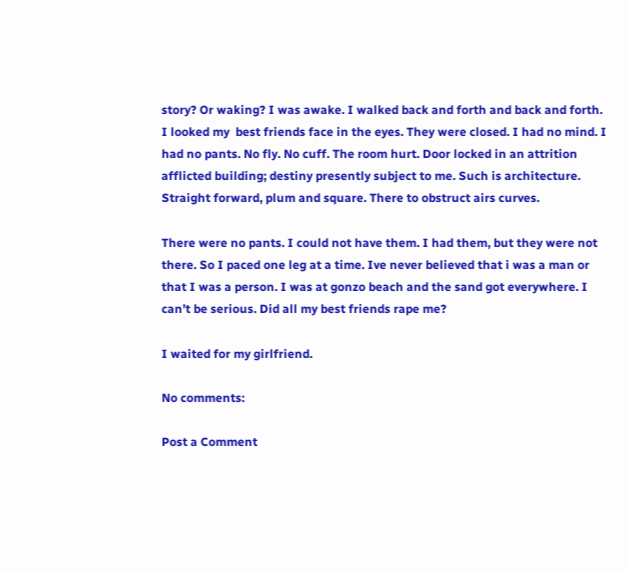story? Or waking? I was awake. I walked back and forth and back and forth. I looked my  best friends face in the eyes. They were closed. I had no mind. I had no pants. No fly. No cuff. The room hurt. Door locked in an attrition afflicted building; destiny presently subject to me. Such is architecture. Straight forward, plum and square. There to obstruct airs curves.

There were no pants. I could not have them. I had them, but they were not there. So I paced one leg at a time. Ive never believed that i was a man or that I was a person. I was at gonzo beach and the sand got everywhere. I can’t be serious. Did all my best friends rape me?

I waited for my girlfriend.

No comments:

Post a Comment